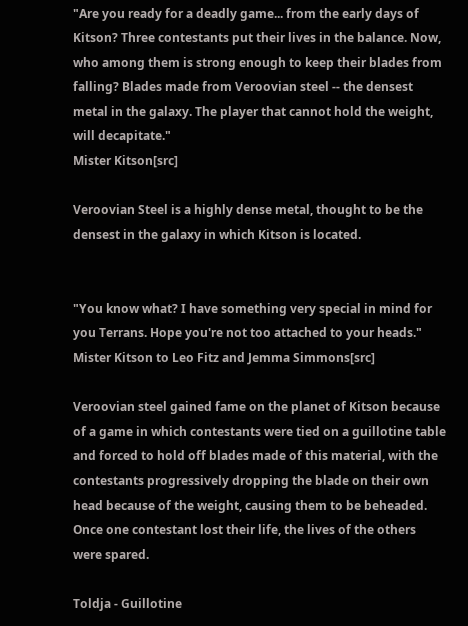"Are you ready for a deadly game... from the early days of Kitson? Three contestants put their lives in the balance. Now, who among them is strong enough to keep their blades from falling? Blades made from Veroovian steel -- the densest metal in the galaxy. The player that cannot hold the weight, will decapitate."
Mister Kitson[src]

Veroovian Steel is a highly dense metal, thought to be the densest in the galaxy in which Kitson is located.


"You know what? I have something very special in mind for you Terrans. Hope you're not too attached to your heads."
Mister Kitson to Leo Fitz and Jemma Simmons[src]

Veroovian steel gained fame on the planet of Kitson because of a game in which contestants were tied on a guillotine table and forced to hold off blades made of this material, with the contestants progressively dropping the blade on their own head because of the weight, causing them to be beheaded. Once one contestant lost their life, the lives of the others were spared.

Toldja - Guillotine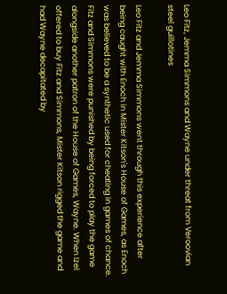Leo Fitz, Jemma Simmons and Wayne under threat from Veroovian steel guillotines

Leo Fitz and Jemma Simmons went through this experience after being caught with Enoch in Mister Kitson's House of Games, as Enoch was believed to be a synthetic used for cheating in games of chance. Fitz and Simmons were punished by being forced to play the game alongside another patron of the House of Games, Wayne. When Izel offered to buy Fitz and Simmons, Mister Kitson rigged the game and had Wayne decapitated by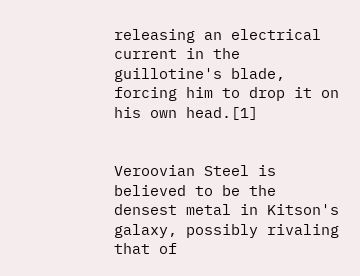releasing an electrical current in the guillotine's blade, forcing him to drop it on his own head.[1]


Veroovian Steel is believed to be the densest metal in Kitson's galaxy, possibly rivaling that of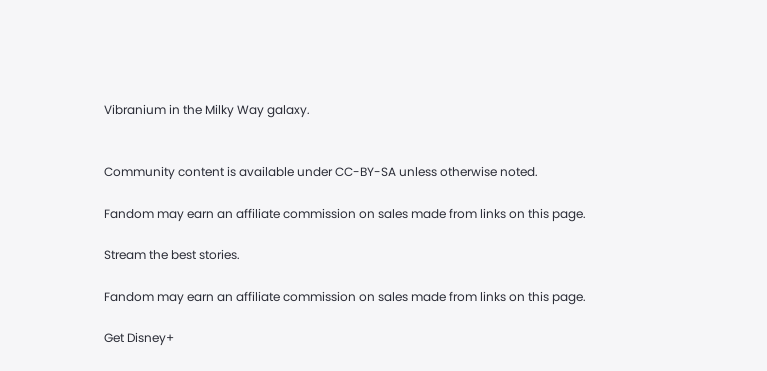Vibranium in the Milky Way galaxy.


Community content is available under CC-BY-SA unless otherwise noted.

Fandom may earn an affiliate commission on sales made from links on this page.

Stream the best stories.

Fandom may earn an affiliate commission on sales made from links on this page.

Get Disney+